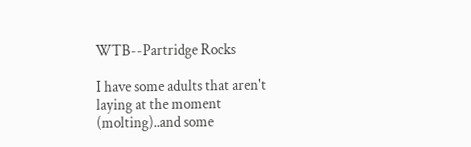WTB--Partridge Rocks

I have some adults that aren't laying at the moment (molting)..and some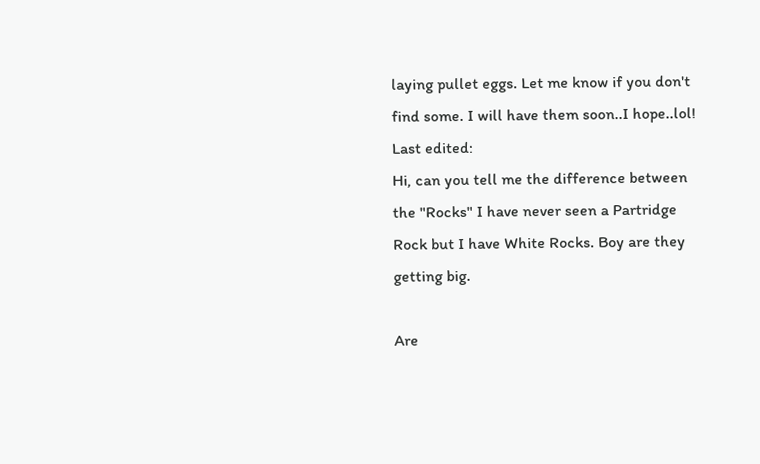laying pullet eggs. Let me know if you don't find some. I will have them soon..I hope..lol!
Last edited:
Hi, can you tell me the difference between the "Rocks" I have never seen a Partridge Rock but I have White Rocks. Boy are they getting big.

Are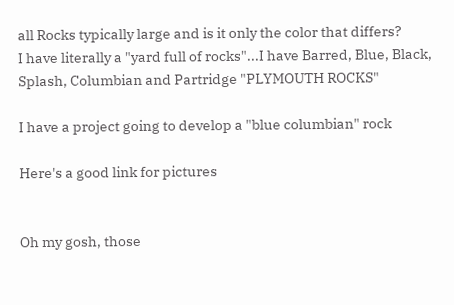all Rocks typically large and is it only the color that differs?
I have literally a "yard full of rocks"...I have Barred, Blue, Black, Splash, Columbian and Partridge "PLYMOUTH ROCKS"

I have a project going to develop a "blue columbian" rock

Here's a good link for pictures


Oh my gosh, those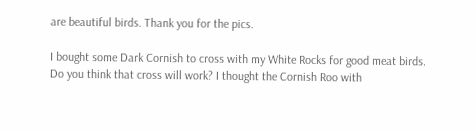are beautiful birds. Thank you for the pics.

I bought some Dark Cornish to cross with my White Rocks for good meat birds. Do you think that cross will work? I thought the Cornish Roo with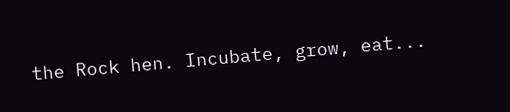the Rock hen. Incubate, grow, eat...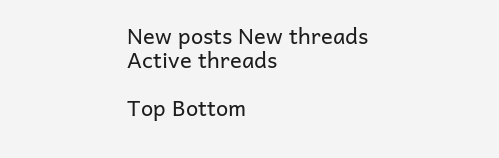New posts New threads Active threads

Top Bottom